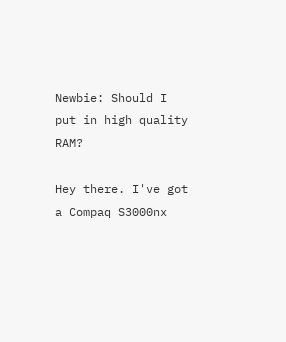Newbie: Should I put in high quality RAM?

Hey there. I've got a Compaq S3000nx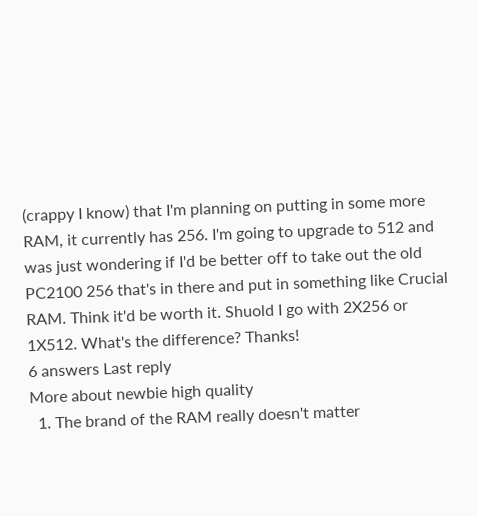(crappy I know) that I'm planning on putting in some more RAM, it currently has 256. I'm going to upgrade to 512 and was just wondering if I'd be better off to take out the old PC2100 256 that's in there and put in something like Crucial RAM. Think it'd be worth it. Shuold I go with 2X256 or 1X512. What's the difference? Thanks!
6 answers Last reply
More about newbie high quality
  1. The brand of the RAM really doesn't matter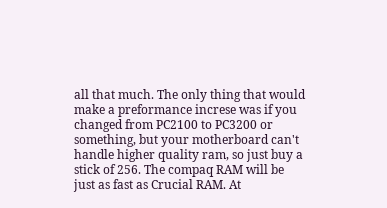all that much. The only thing that would make a preformance increse was if you changed from PC2100 to PC3200 or something, but your motherboard can't handle higher quality ram, so just buy a stick of 256. The compaq RAM will be just as fast as Crucial RAM. At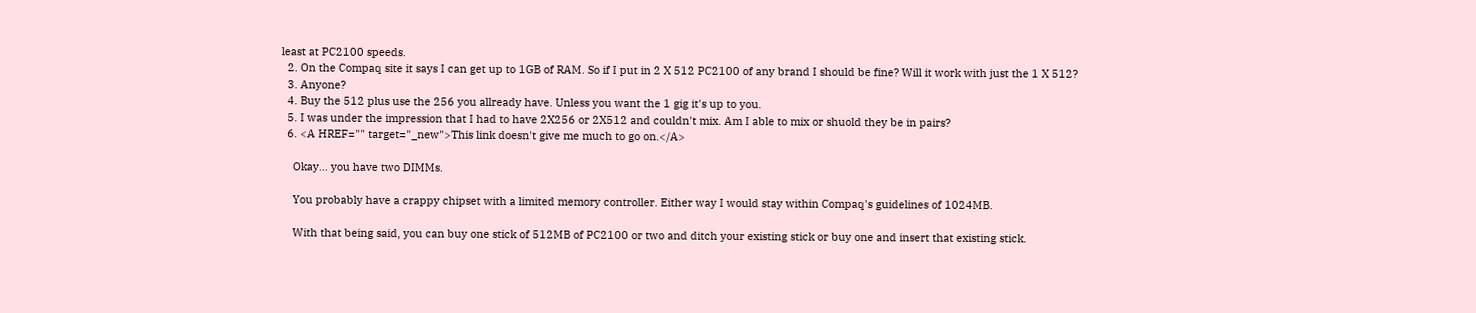least at PC2100 speeds.
  2. On the Compaq site it says I can get up to 1GB of RAM. So if I put in 2 X 512 PC2100 of any brand I should be fine? Will it work with just the 1 X 512?
  3. Anyone?
  4. Buy the 512 plus use the 256 you allready have. Unless you want the 1 gig it's up to you.
  5. I was under the impression that I had to have 2X256 or 2X512 and couldn't mix. Am I able to mix or shuold they be in pairs?
  6. <A HREF="" target="_new">This link doesn't give me much to go on.</A>

    Okay... you have two DIMMs.

    You probably have a crappy chipset with a limited memory controller. Either way I would stay within Compaq's guidelines of 1024MB.

    With that being said, you can buy one stick of 512MB of PC2100 or two and ditch your existing stick or buy one and insert that existing stick.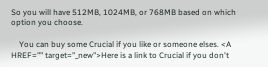So you will have 512MB, 1024MB, or 768MB based on which option you choose.

    You can buy some Crucial if you like or someone elses. <A HREF="" target="_new">Here is a link to Crucial if you don't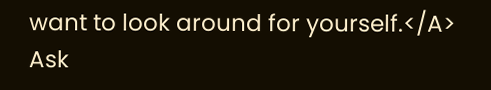want to look around for yourself.</A>
Ask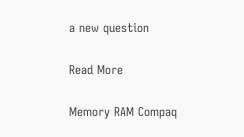a new question

Read More

Memory RAM Compaq